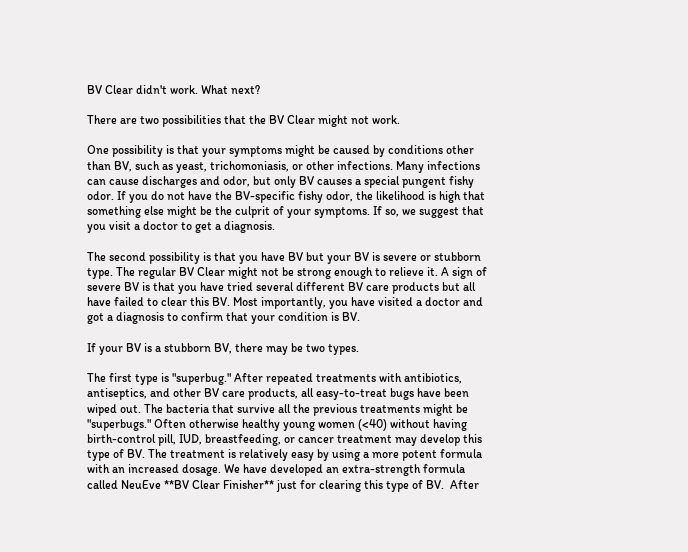BV Clear didn't work. What next?

There are two possibilities that the BV Clear might not work.

One possibility is that your symptoms might be caused by conditions other than BV, such as yeast, trichomoniasis, or other infections. Many infections can cause discharges and odor, but only BV causes a special pungent fishy odor. If you do not have the BV-specific fishy odor, the likelihood is high that something else might be the culprit of your symptoms. If so, we suggest that you visit a doctor to get a diagnosis.

The second possibility is that you have BV but your BV is severe or stubborn type. The regular BV Clear might not be strong enough to relieve it. A sign of severe BV is that you have tried several different BV care products but all have failed to clear this BV. Most importantly, you have visited a doctor and got a diagnosis to confirm that your condition is BV.

If your BV is a stubborn BV, there may be two types.

The first type is "superbug." After repeated treatments with antibiotics, antiseptics, and other BV care products, all easy-to-treat bugs have been wiped out. The bacteria that survive all the previous treatments might be "superbugs." Often otherwise healthy young women (<40) without having birth-control pill, IUD, breastfeeding, or cancer treatment may develop this type of BV. The treatment is relatively easy by using a more potent formula with an increased dosage. We have developed an extra-strength formula called NeuEve **BV Clear Finisher** just for clearing this type of BV.  After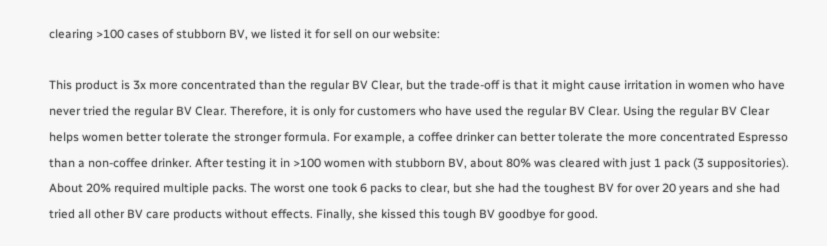clearing >100 cases of stubborn BV, we listed it for sell on our website:

This product is 3x more concentrated than the regular BV Clear, but the trade-off is that it might cause irritation in women who have never tried the regular BV Clear. Therefore, it is only for customers who have used the regular BV Clear. Using the regular BV Clear helps women better tolerate the stronger formula. For example, a coffee drinker can better tolerate the more concentrated Espresso than a non-coffee drinker. After testing it in >100 women with stubborn BV, about 80% was cleared with just 1 pack (3 suppositories). About 20% required multiple packs. The worst one took 6 packs to clear, but she had the toughest BV for over 20 years and she had tried all other BV care products without effects. Finally, she kissed this tough BV goodbye for good.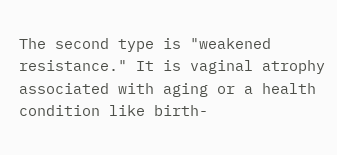The second type is "weakened resistance." It is vaginal atrophy associated with aging or a health condition like birth-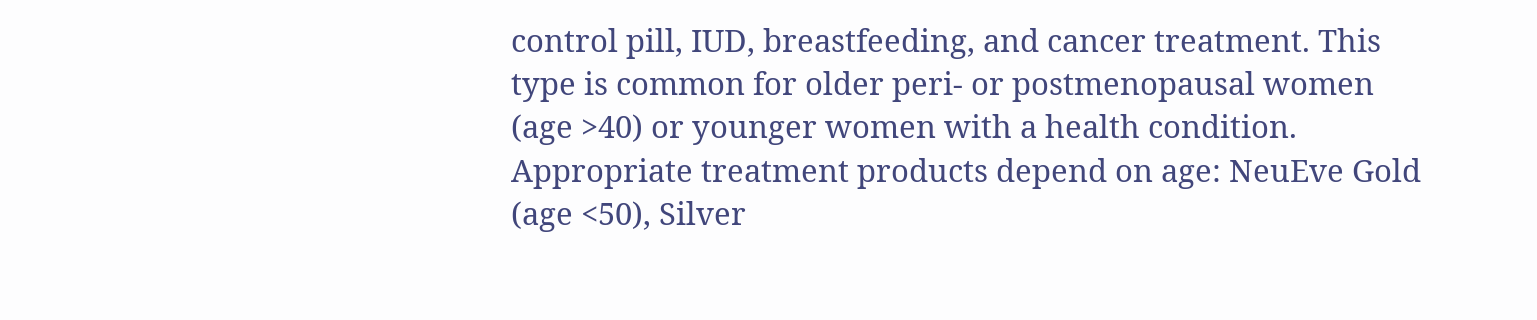control pill, IUD, breastfeeding, and cancer treatment. This type is common for older peri- or postmenopausal women (age >40) or younger women with a health condition.  Appropriate treatment products depend on age: NeuEve Gold (age <50), Silver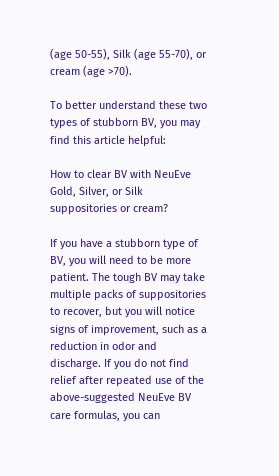(age 50-55), Silk (age 55-70), or cream (age >70).

To better understand these two types of stubborn BV, you may find this article helpful:

How to clear BV with NeuEve Gold, Silver, or Silk suppositories or cream?

If you have a stubborn type of BV, you will need to be more patient. The tough BV may take multiple packs of suppositories to recover, but you will notice signs of improvement, such as a reduction in odor and discharge. If you do not find relief after repeated use of the above-suggested NeuEve BV care formulas, you can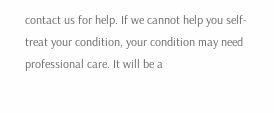contact us for help. If we cannot help you self-treat your condition, your condition may need professional care. It will be a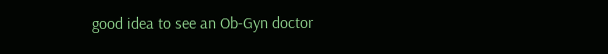good idea to see an Ob-Gyn doctor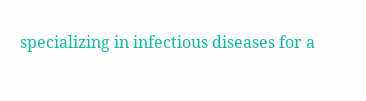specializing in infectious diseases for a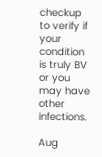checkup to verify if your condition is truly BV or you may have other infections.

Aug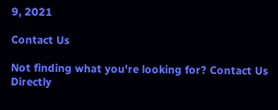9, 2021

Contact Us

Not finding what you're looking for? Contact Us Directly